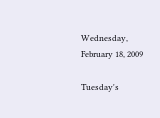Wednesday, February 18, 2009

Tuesday's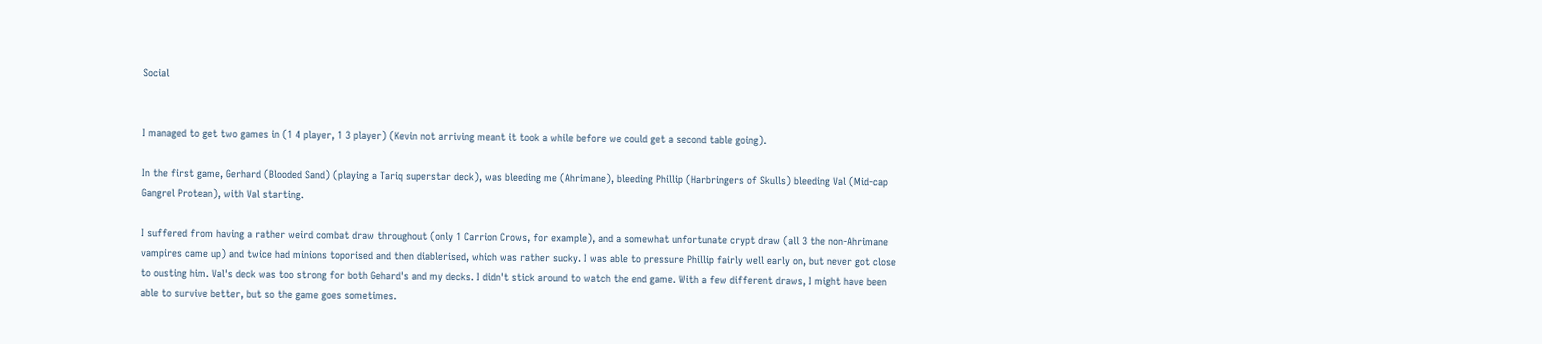Social


I managed to get two games in (1 4 player, 1 3 player) (Kevin not arriving meant it took a while before we could get a second table going).

In the first game, Gerhard (Blooded Sand) (playing a Tariq superstar deck), was bleeding me (Ahrimane), bleeding Phillip (Harbringers of Skulls) bleeding Val (Mid-cap Gangrel Protean), with Val starting.

I suffered from having a rather weird combat draw throughout (only 1 Carrion Crows, for example), and a somewhat unfortunate crypt draw (all 3 the non-Ahrimane vampires came up) and twice had minions toporised and then diablerised, which was rather sucky. I was able to pressure Phillip fairly well early on, but never got close to ousting him. Val's deck was too strong for both Gehard's and my decks. I didn't stick around to watch the end game. With a few different draws, I might have been able to survive better, but so the game goes sometimes.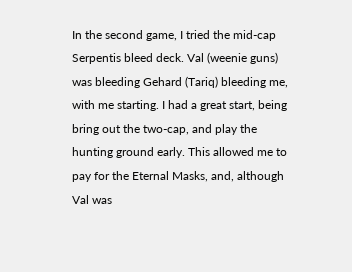In the second game, I tried the mid-cap Serpentis bleed deck. Val (weenie guns) was bleeding Gehard (Tariq) bleeding me, with me starting. I had a great start, being bring out the two-cap, and play the hunting ground early. This allowed me to pay for the Eternal Masks, and, although Val was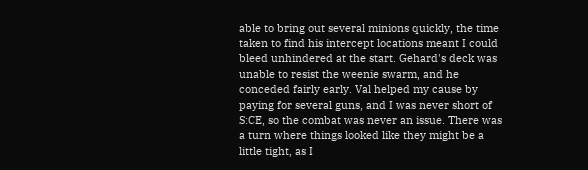able to bring out several minions quickly, the time taken to find his intercept locations meant I could bleed unhindered at the start. Gehard's deck was unable to resist the weenie swarm, and he conceded fairly early. Val helped my cause by paying for several guns, and I was never short of S:CE, so the combat was never an issue. There was a turn where things looked like they might be a little tight, as I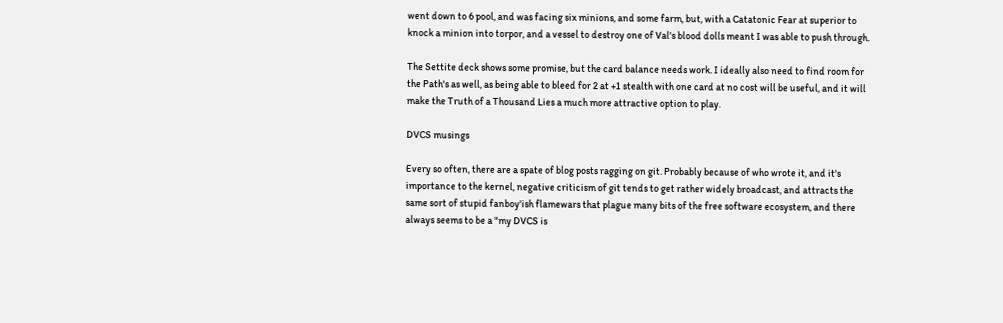went down to 6 pool, and was facing six minions, and some farm, but, with a Catatonic Fear at superior to knock a minion into torpor, and a vessel to destroy one of Val's blood dolls meant I was able to push through.

The Settite deck shows some promise, but the card balance needs work. I ideally also need to find room for the Path's as well, as being able to bleed for 2 at +1 stealth with one card at no cost will be useful, and it will make the Truth of a Thousand Lies a much more attractive option to play.

DVCS musings

Every so often, there are a spate of blog posts ragging on git. Probably because of who wrote it, and it's importance to the kernel, negative criticism of git tends to get rather widely broadcast, and attracts the same sort of stupid fanboy'ish flamewars that plague many bits of the free software ecosystem, and there always seems to be a "my DVCS is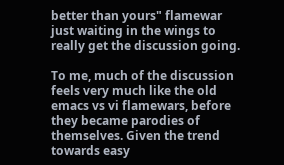better than yours" flamewar just waiting in the wings to really get the discussion going.

To me, much of the discussion feels very much like the old emacs vs vi flamewars, before they became parodies of themselves. Given the trend towards easy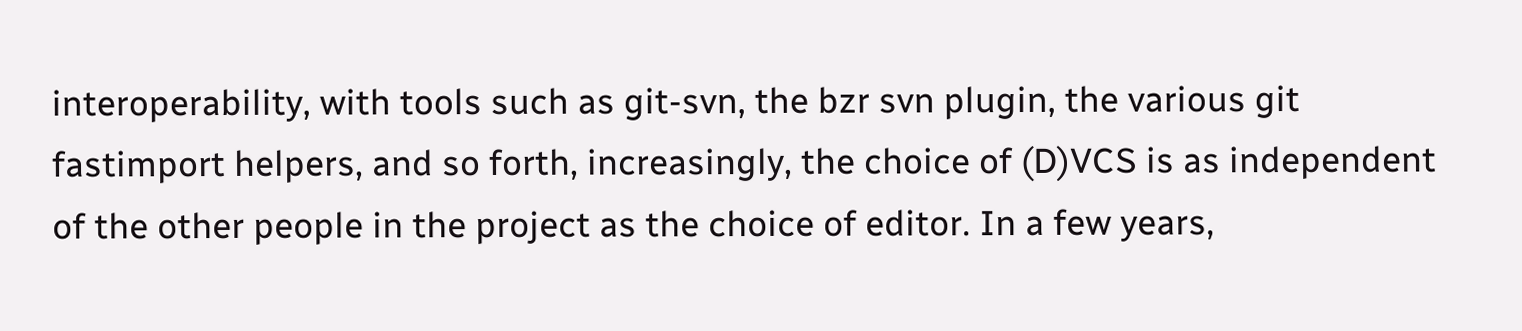interoperability, with tools such as git-svn, the bzr svn plugin, the various git fastimport helpers, and so forth, increasingly, the choice of (D)VCS is as independent of the other people in the project as the choice of editor. In a few years,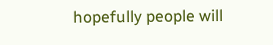hopefully people will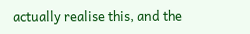actually realise this, and the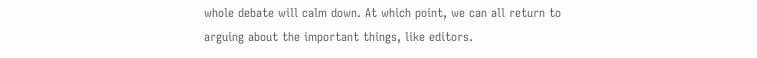whole debate will calm down. At which point, we can all return to arguing about the important things, like editors.